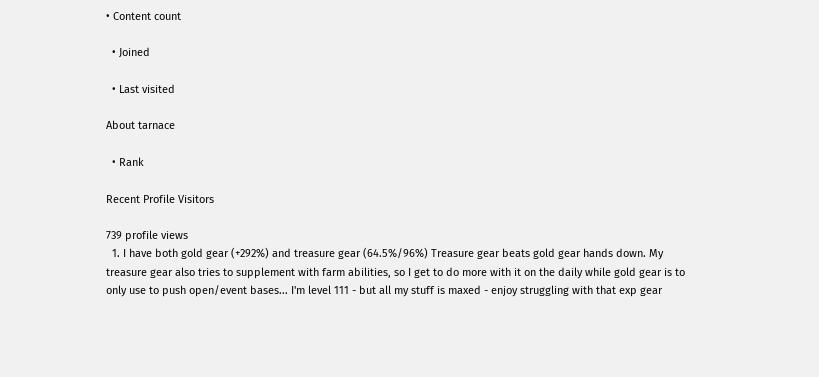• Content count

  • Joined

  • Last visited

About tarnace

  • Rank

Recent Profile Visitors

739 profile views
  1. I have both gold gear (+292%) and treasure gear (64.5%/96%) Treasure gear beats gold gear hands down. My treasure gear also tries to supplement with farm abilities, so I get to do more with it on the daily while gold gear is to only use to push open/event bases... I'm level 111 - but all my stuff is maxed - enjoy struggling with that exp gear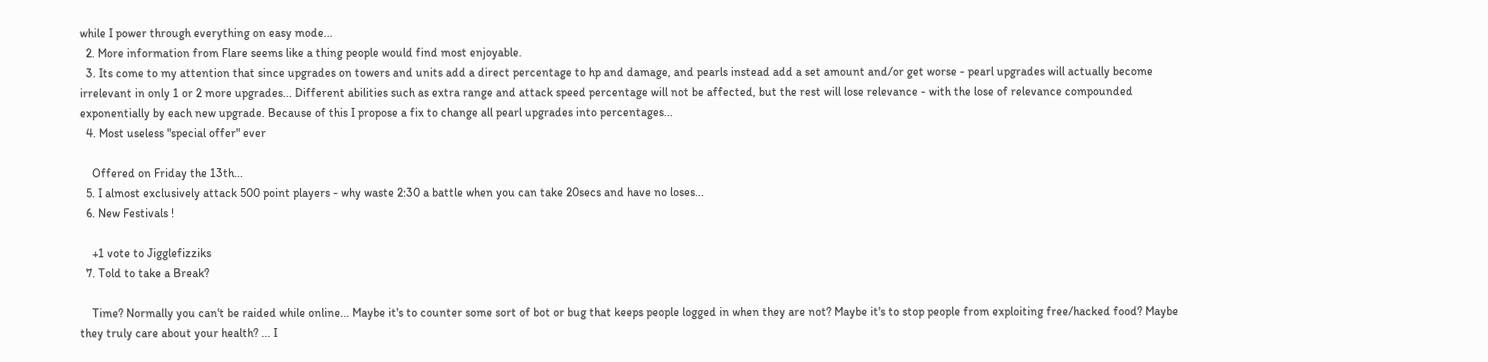while I power through everything on easy mode...
  2. More information from Flare seems like a thing people would find most enjoyable.
  3. Its come to my attention that since upgrades on towers and units add a direct percentage to hp and damage, and pearls instead add a set amount and/or get worse - pearl upgrades will actually become irrelevant in only 1 or 2 more upgrades... Different abilities such as extra range and attack speed percentage will not be affected, but the rest will lose relevance - with the lose of relevance compounded exponentially by each new upgrade. Because of this I propose a fix to change all pearl upgrades into percentages...
  4. Most useless "special offer" ever

    Offered on Friday the 13th...
  5. I almost exclusively attack 500 point players - why waste 2:30 a battle when you can take 20secs and have no loses...
  6. New Festivals !

    +1 vote to Jigglefizziks
  7. Told to take a Break?

    Time? Normally you can't be raided while online... Maybe it's to counter some sort of bot or bug that keeps people logged in when they are not? Maybe it's to stop people from exploiting free/hacked food? Maybe they truly care about your health? ... I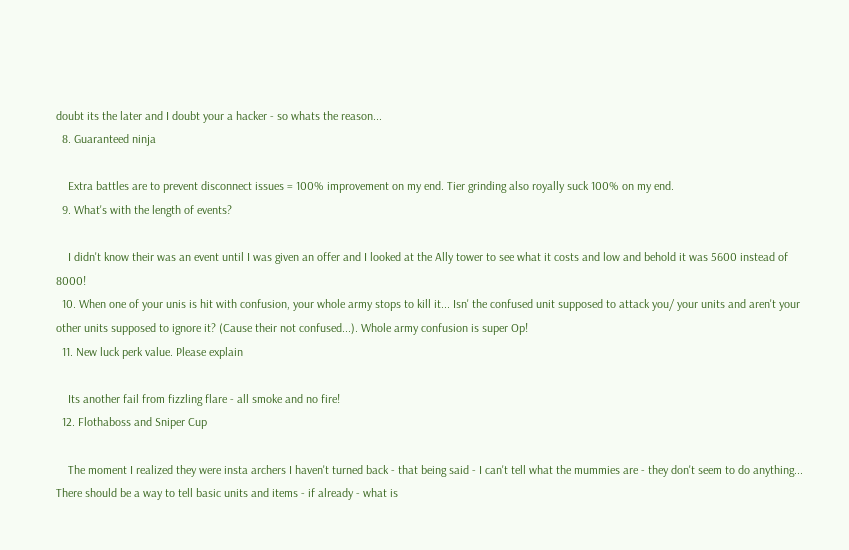doubt its the later and I doubt your a hacker - so whats the reason...
  8. Guaranteed ninja

    Extra battles are to prevent disconnect issues = 100% improvement on my end. Tier grinding also royally suck 100% on my end.
  9. What's with the length of events?

    I didn't know their was an event until I was given an offer and I looked at the Ally tower to see what it costs and low and behold it was 5600 instead of 8000!
  10. When one of your unis is hit with confusion, your whole army stops to kill it... Isn' the confused unit supposed to attack you/ your units and aren't your other units supposed to ignore it? (Cause their not confused...). Whole army confusion is super Op!
  11. New luck perk value. Please explain

    Its another fail from fizzling flare - all smoke and no fire!
  12. Flothaboss and Sniper Cup

    The moment I realized they were insta archers I haven't turned back - that being said - I can't tell what the mummies are - they don't seem to do anything... There should be a way to tell basic units and items - if already - what is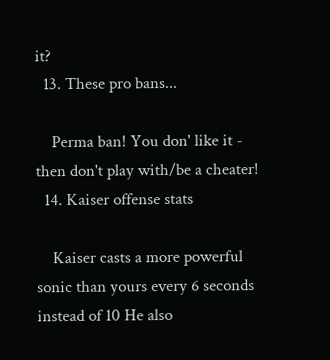it?
  13. These pro bans...

    Perma ban! You don' like it - then don't play with/be a cheater!
  14. Kaiser offense stats

    Kaiser casts a more powerful sonic than yours every 6 seconds instead of 10 He also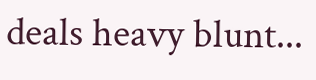deals heavy blunt...